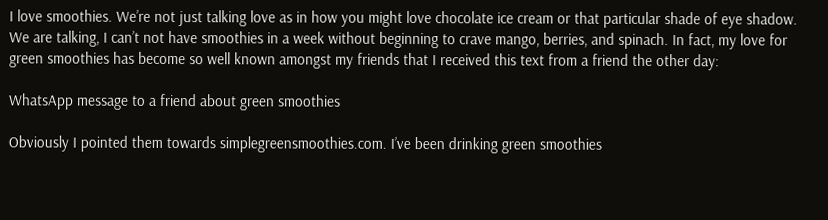I love smoothies. We’re not just talking love as in how you might love chocolate ice cream or that particular shade of eye shadow. We are talking, I can’t not have smoothies in a week without beginning to crave mango, berries, and spinach. In fact, my love for green smoothies has become so well known amongst my friends that I received this text from a friend the other day:

WhatsApp message to a friend about green smoothies

Obviously I pointed them towards simplegreensmoothies.com. I’ve been drinking green smoothies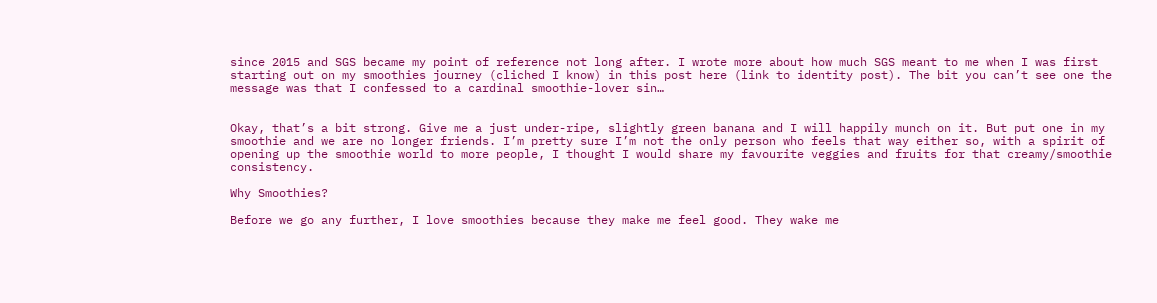since 2015 and SGS became my point of reference not long after. I wrote more about how much SGS meant to me when I was first starting out on my smoothies journey (cliched I know) in this post here (link to identity post). The bit you can’t see one the message was that I confessed to a cardinal smoothie-lover sin…


Okay, that’s a bit strong. Give me a just under-ripe, slightly green banana and I will happily munch on it. But put one in my smoothie and we are no longer friends. I’m pretty sure I’m not the only person who feels that way either so, with a spirit of opening up the smoothie world to more people, I thought I would share my favourite veggies and fruits for that creamy/smoothie consistency.

Why Smoothies?

Before we go any further, I love smoothies because they make me feel good. They wake me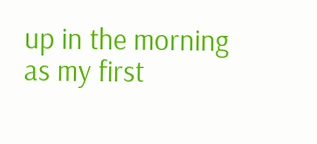up in the morning as my first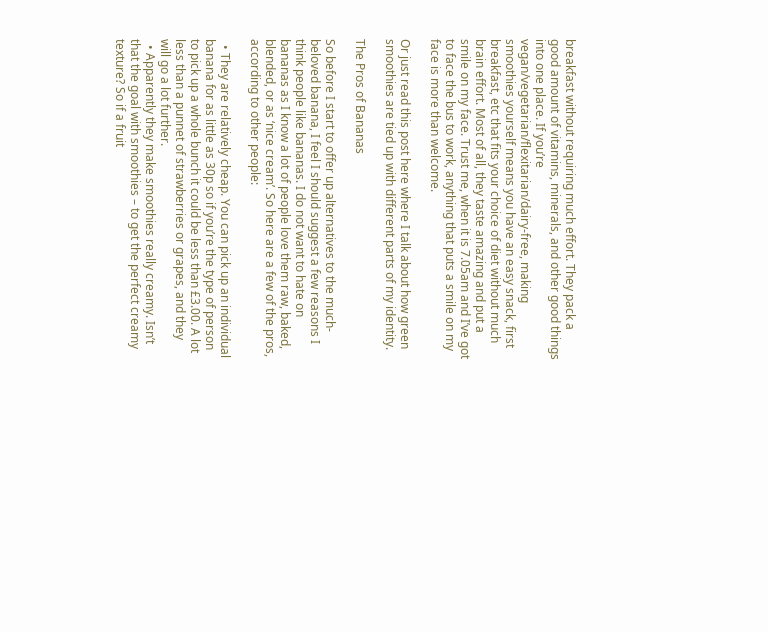breakfast without requiring much effort. They pack a good amount of vitamins, minerals, and other good things into one place. If you’re vegan/vegetarian/flexitarian/dairy-free, making smoothies yourself means you have an easy snack, first breakfast, etc that fits your choice of diet without much brain effort. Most of all, they taste amazing and put a smile on my face. Trust me, when it is 7.05am and I’ve got to face the bus to work, anything that puts a smile on my face is more than welcome.

Or just read this post here where I talk about how green smoothies are tied up with different parts of my identity.

The Pros of Bananas

So before I start to offer up alternatives to the much-beloved banana, I feel I should suggest a few reasons I think people like bananas. I do not want to hate on bananas as I know a lot of people love them raw, baked, blended, or as ‘nice cream’. So here are a few of the pros, according to other people:

  • They are relatively cheap. You can pick up an individual banana for as little as 30p so if you’re the type of person to pick up a whole bunch it could be less than £3.00. A lot less than a punnet of strawberries or grapes, and they will go a lot further.
  • Apparently they make smoothies really creamy. Isn’t that the goal with smoothies – to get the perfect creamy texture? So if a fruit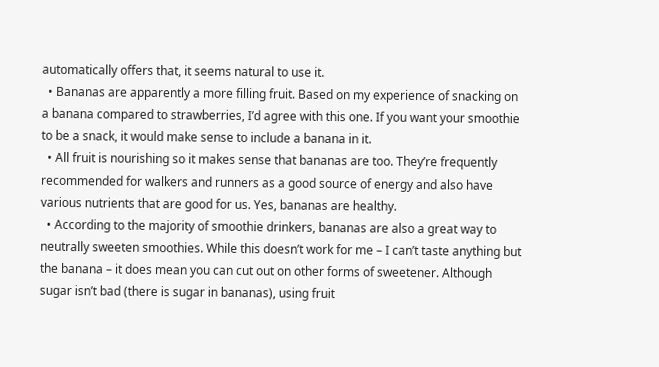automatically offers that, it seems natural to use it.
  • Bananas are apparently a more filling fruit. Based on my experience of snacking on a banana compared to strawberries, I’d agree with this one. If you want your smoothie to be a snack, it would make sense to include a banana in it.
  • All fruit is nourishing so it makes sense that bananas are too. They’re frequently recommended for walkers and runners as a good source of energy and also have various nutrients that are good for us. Yes, bananas are healthy.
  • According to the majority of smoothie drinkers, bananas are also a great way to neutrally sweeten smoothies. While this doesn’t work for me – I can’t taste anything but the banana – it does mean you can cut out on other forms of sweetener. Although sugar isn’t bad (there is sugar in bananas), using fruit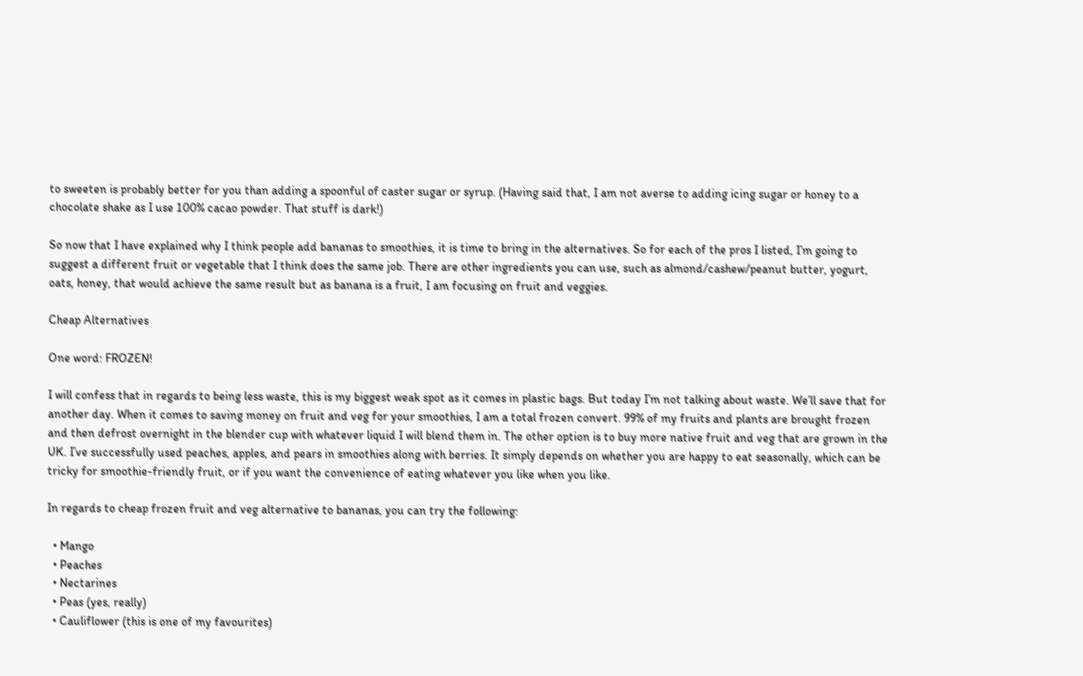to sweeten is probably better for you than adding a spoonful of caster sugar or syrup. (Having said that, I am not averse to adding icing sugar or honey to a chocolate shake as I use 100% cacao powder. That stuff is dark!)

So now that I have explained why I think people add bananas to smoothies, it is time to bring in the alternatives. So for each of the pros I listed, I’m going to suggest a different fruit or vegetable that I think does the same job. There are other ingredients you can use, such as almond/cashew/peanut butter, yogurt, oats, honey, that would achieve the same result but as banana is a fruit, I am focusing on fruit and veggies.

Cheap Alternatives

One word: FROZEN!

I will confess that in regards to being less waste, this is my biggest weak spot as it comes in plastic bags. But today I’m not talking about waste. We’ll save that for another day. When it comes to saving money on fruit and veg for your smoothies, I am a total frozen convert. 99% of my fruits and plants are brought frozen and then defrost overnight in the blender cup with whatever liquid I will blend them in. The other option is to buy more native fruit and veg that are grown in the UK. I’ve successfully used peaches, apples, and pears in smoothies along with berries. It simply depends on whether you are happy to eat seasonally, which can be tricky for smoothie-friendly fruit, or if you want the convenience of eating whatever you like when you like.

In regards to cheap frozen fruit and veg alternative to bananas, you can try the following:

  • Mango
  • Peaches
  • Nectarines
  • Peas (yes, really)
  • Cauliflower (this is one of my favourites)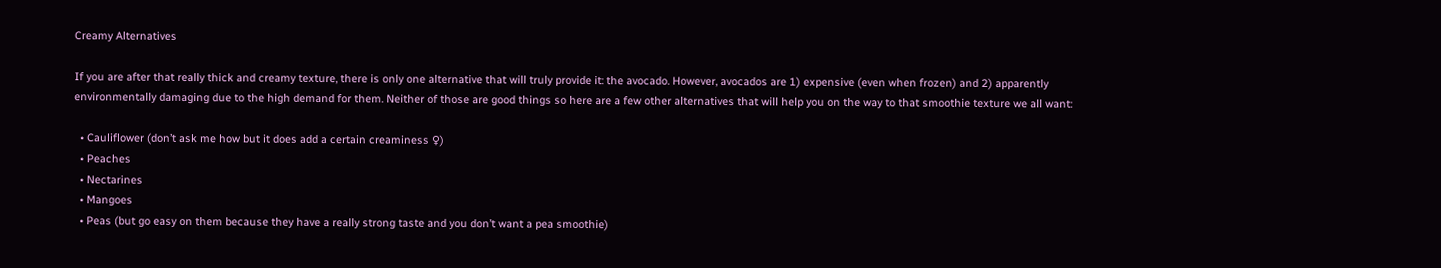Creamy Alternatives

If you are after that really thick and creamy texture, there is only one alternative that will truly provide it: the avocado. However, avocados are 1) expensive (even when frozen) and 2) apparently environmentally damaging due to the high demand for them. Neither of those are good things so here are a few other alternatives that will help you on the way to that smoothie texture we all want:

  • Cauliflower (don’t ask me how but it does add a certain creaminess ♀)
  • Peaches
  • Nectarines
  • Mangoes
  • Peas (but go easy on them because they have a really strong taste and you don’t want a pea smoothie)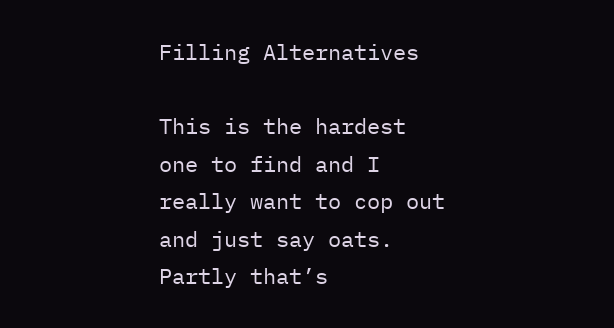Filling Alternatives

This is the hardest one to find and I really want to cop out and just say oats. Partly that’s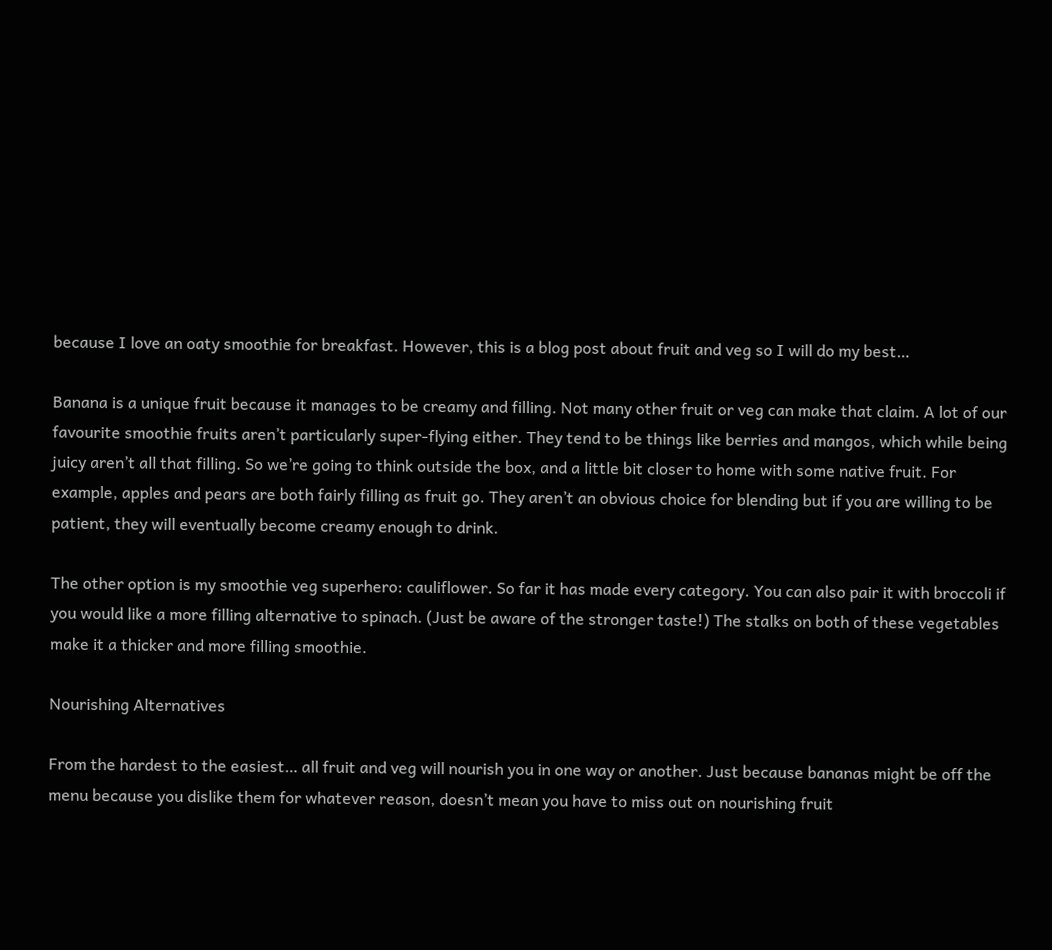because I love an oaty smoothie for breakfast. However, this is a blog post about fruit and veg so I will do my best…

Banana is a unique fruit because it manages to be creamy and filling. Not many other fruit or veg can make that claim. A lot of our favourite smoothie fruits aren’t particularly super-flying either. They tend to be things like berries and mangos, which while being juicy aren’t all that filling. So we’re going to think outside the box, and a little bit closer to home with some native fruit. For example, apples and pears are both fairly filling as fruit go. They aren’t an obvious choice for blending but if you are willing to be patient, they will eventually become creamy enough to drink.

The other option is my smoothie veg superhero: cauliflower. So far it has made every category. You can also pair it with broccoli if you would like a more filling alternative to spinach. (Just be aware of the stronger taste!) The stalks on both of these vegetables make it a thicker and more filling smoothie.

Nourishing Alternatives

From the hardest to the easiest… all fruit and veg will nourish you in one way or another. Just because bananas might be off the menu because you dislike them for whatever reason, doesn’t mean you have to miss out on nourishing fruit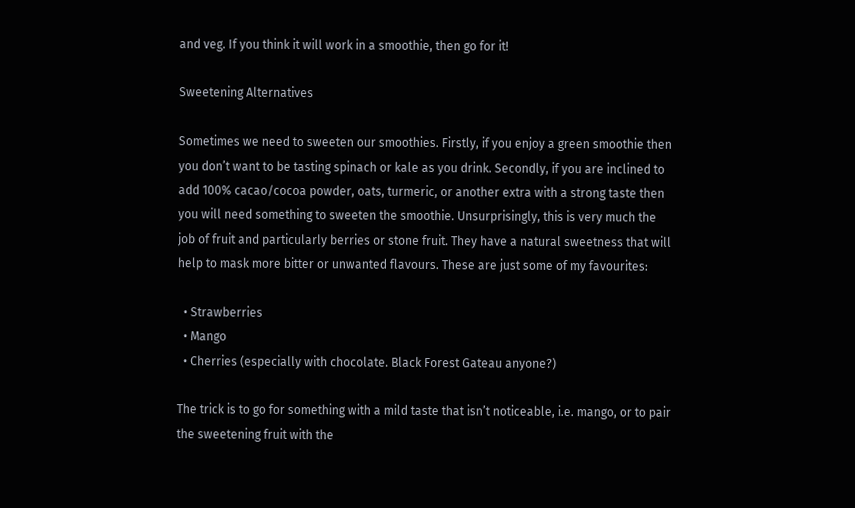and veg. If you think it will work in a smoothie, then go for it!

Sweetening Alternatives

Sometimes we need to sweeten our smoothies. Firstly, if you enjoy a green smoothie then you don’t want to be tasting spinach or kale as you drink. Secondly, if you are inclined to add 100% cacao/cocoa powder, oats, turmeric, or another extra with a strong taste then you will need something to sweeten the smoothie. Unsurprisingly, this is very much the job of fruit and particularly berries or stone fruit. They have a natural sweetness that will help to mask more bitter or unwanted flavours. These are just some of my favourites:

  • Strawberries
  • Mango
  • Cherries (especially with chocolate. Black Forest Gateau anyone?)

The trick is to go for something with a mild taste that isn’t noticeable, i.e. mango, or to pair the sweetening fruit with the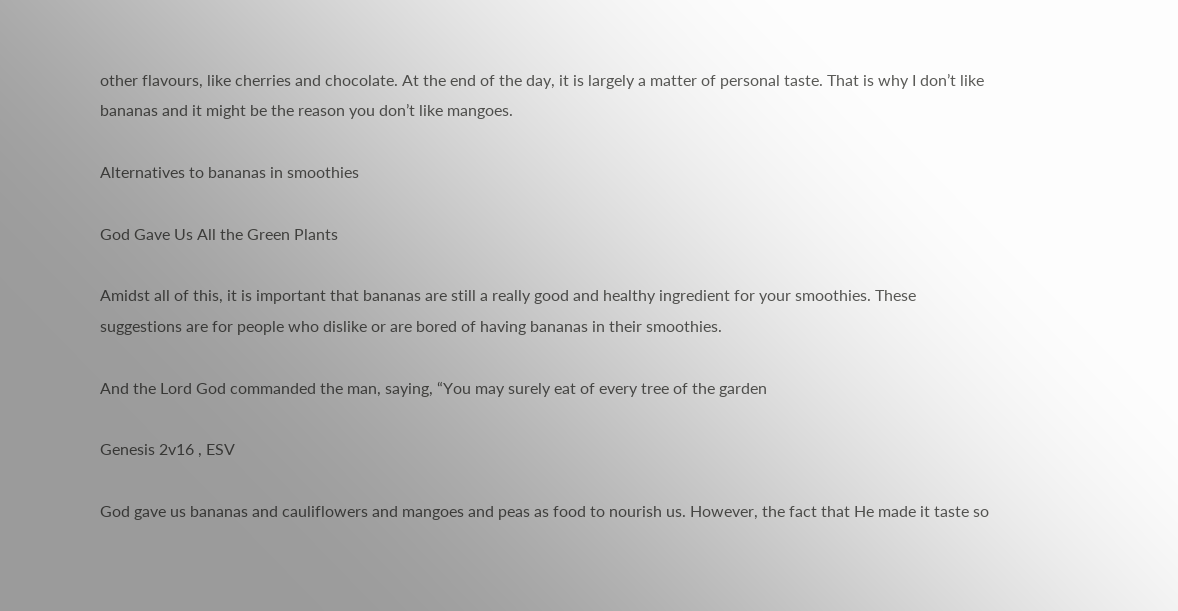other flavours, like cherries and chocolate. At the end of the day, it is largely a matter of personal taste. That is why I don’t like bananas and it might be the reason you don’t like mangoes.

Alternatives to bananas in smoothies

God Gave Us All the Green Plants

Amidst all of this, it is important that bananas are still a really good and healthy ingredient for your smoothies. These suggestions are for people who dislike or are bored of having bananas in their smoothies.

And the Lord God commanded the man, saying, “You may surely eat of every tree of the garden

Genesis 2v16 , ESV

God gave us bananas and cauliflowers and mangoes and peas as food to nourish us. However, the fact that He made it taste so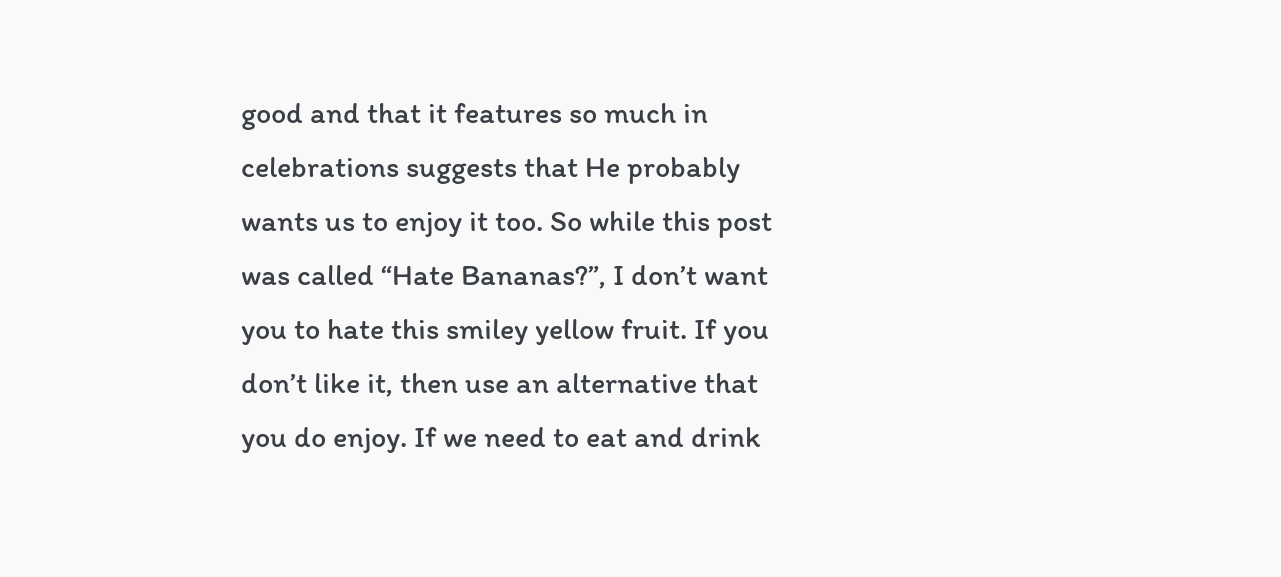good and that it features so much in celebrations suggests that He probably wants us to enjoy it too. So while this post was called “Hate Bananas?”, I don’t want you to hate this smiley yellow fruit. If you don’t like it, then use an alternative that you do enjoy. If we need to eat and drink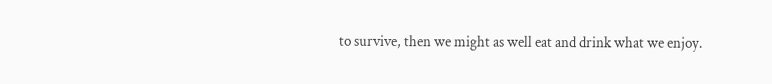to survive, then we might as well eat and drink what we enjoy.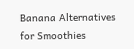Banana Alternatives for Smoothies